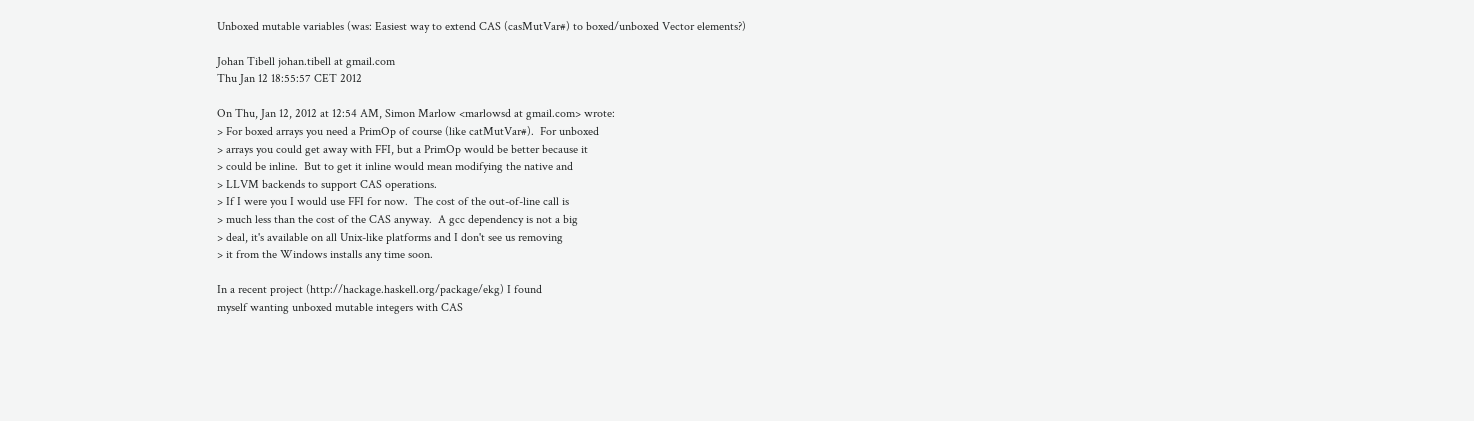Unboxed mutable variables (was: Easiest way to extend CAS (casMutVar#) to boxed/unboxed Vector elements?)

Johan Tibell johan.tibell at gmail.com
Thu Jan 12 18:55:57 CET 2012

On Thu, Jan 12, 2012 at 12:54 AM, Simon Marlow <marlowsd at gmail.com> wrote:
> For boxed arrays you need a PrimOp of course (like catMutVar#).  For unboxed
> arrays you could get away with FFI, but a PrimOp would be better because it
> could be inline.  But to get it inline would mean modifying the native and
> LLVM backends to support CAS operations.
> If I were you I would use FFI for now.  The cost of the out-of-line call is
> much less than the cost of the CAS anyway.  A gcc dependency is not a big
> deal, it's available on all Unix-like platforms and I don't see us removing
> it from the Windows installs any time soon.

In a recent project (http://hackage.haskell.org/package/ekg) I found
myself wanting unboxed mutable integers with CAS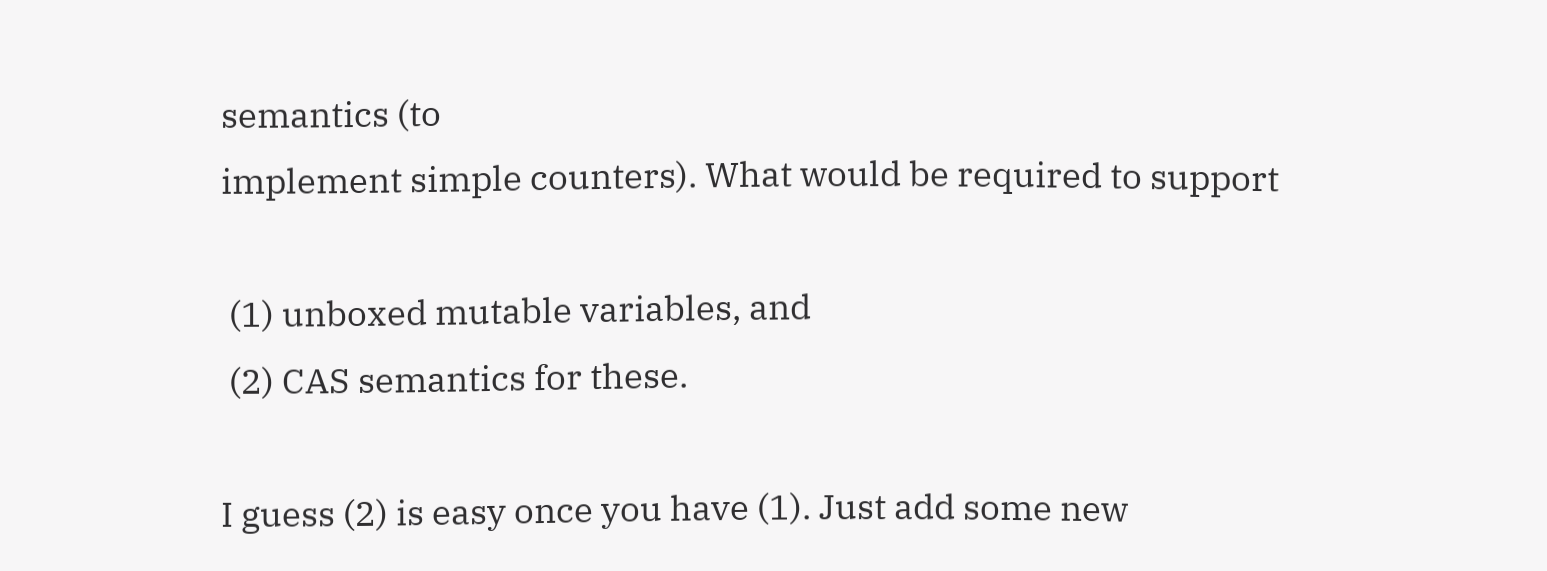semantics (to
implement simple counters). What would be required to support

 (1) unboxed mutable variables, and
 (2) CAS semantics for these.

I guess (2) is easy once you have (1). Just add some new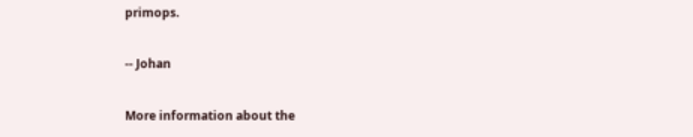primops.

-- Johan

More information about the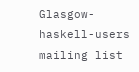Glasgow-haskell-users mailing list